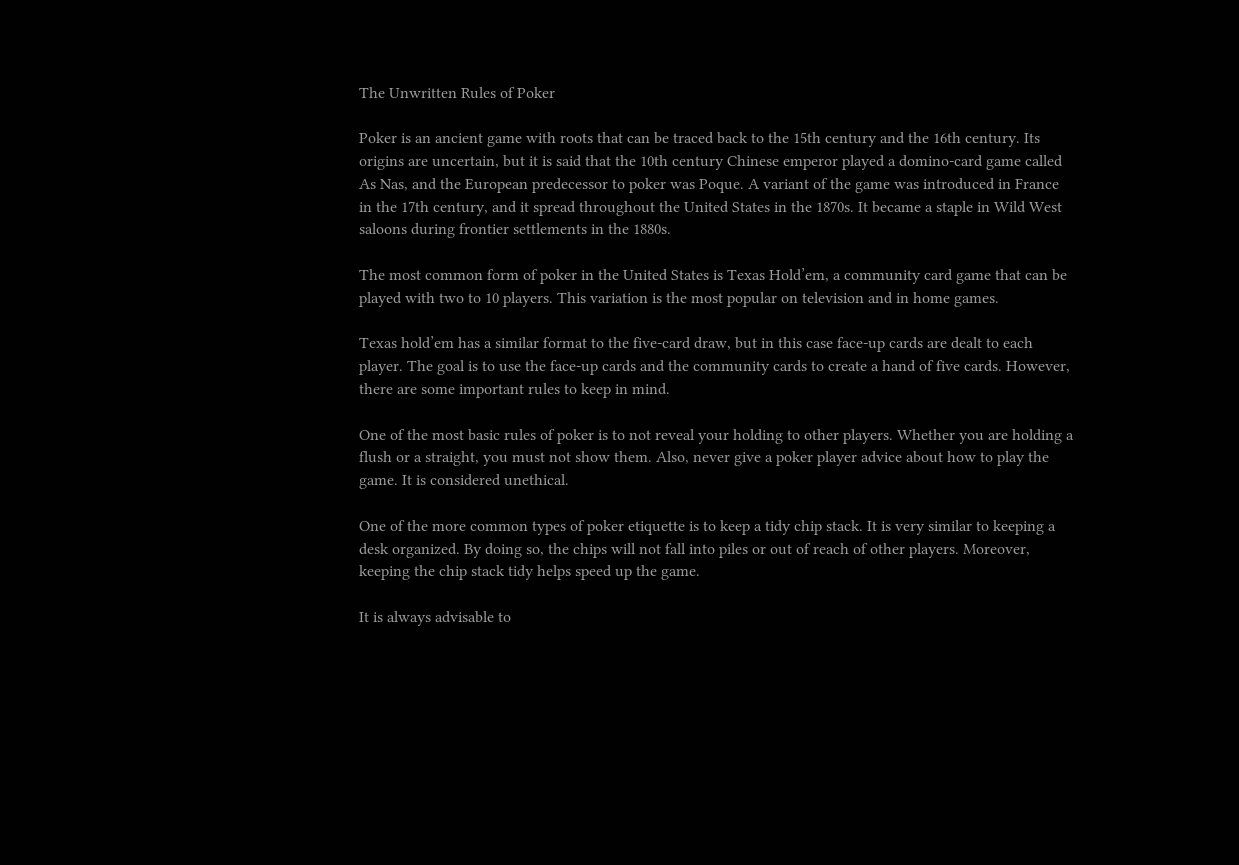The Unwritten Rules of Poker

Poker is an ancient game with roots that can be traced back to the 15th century and the 16th century. Its origins are uncertain, but it is said that the 10th century Chinese emperor played a domino-card game called As Nas, and the European predecessor to poker was Poque. A variant of the game was introduced in France in the 17th century, and it spread throughout the United States in the 1870s. It became a staple in Wild West saloons during frontier settlements in the 1880s.

The most common form of poker in the United States is Texas Hold’em, a community card game that can be played with two to 10 players. This variation is the most popular on television and in home games.

Texas hold’em has a similar format to the five-card draw, but in this case face-up cards are dealt to each player. The goal is to use the face-up cards and the community cards to create a hand of five cards. However, there are some important rules to keep in mind.

One of the most basic rules of poker is to not reveal your holding to other players. Whether you are holding a flush or a straight, you must not show them. Also, never give a poker player advice about how to play the game. It is considered unethical.

One of the more common types of poker etiquette is to keep a tidy chip stack. It is very similar to keeping a desk organized. By doing so, the chips will not fall into piles or out of reach of other players. Moreover, keeping the chip stack tidy helps speed up the game.

It is always advisable to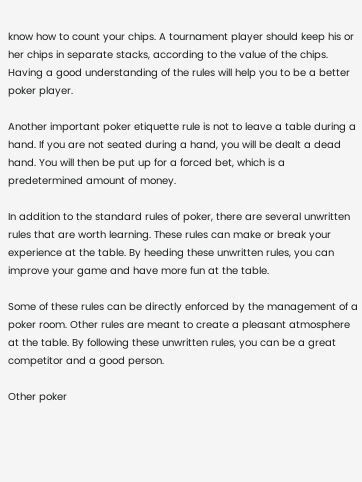know how to count your chips. A tournament player should keep his or her chips in separate stacks, according to the value of the chips. Having a good understanding of the rules will help you to be a better poker player.

Another important poker etiquette rule is not to leave a table during a hand. If you are not seated during a hand, you will be dealt a dead hand. You will then be put up for a forced bet, which is a predetermined amount of money.

In addition to the standard rules of poker, there are several unwritten rules that are worth learning. These rules can make or break your experience at the table. By heeding these unwritten rules, you can improve your game and have more fun at the table.

Some of these rules can be directly enforced by the management of a poker room. Other rules are meant to create a pleasant atmosphere at the table. By following these unwritten rules, you can be a great competitor and a good person.

Other poker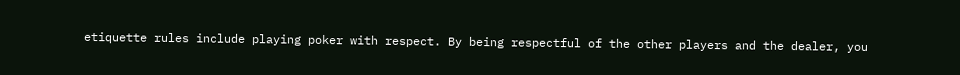etiquette rules include playing poker with respect. By being respectful of the other players and the dealer, you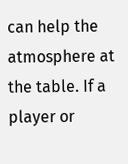can help the atmosphere at the table. If a player or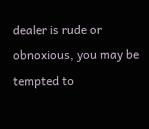dealer is rude or obnoxious, you may be tempted to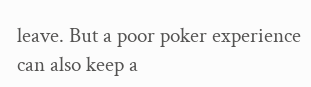leave. But a poor poker experience can also keep a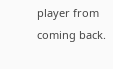player from coming back.